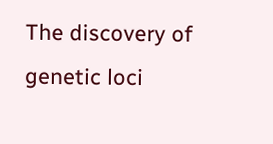The discovery of genetic loci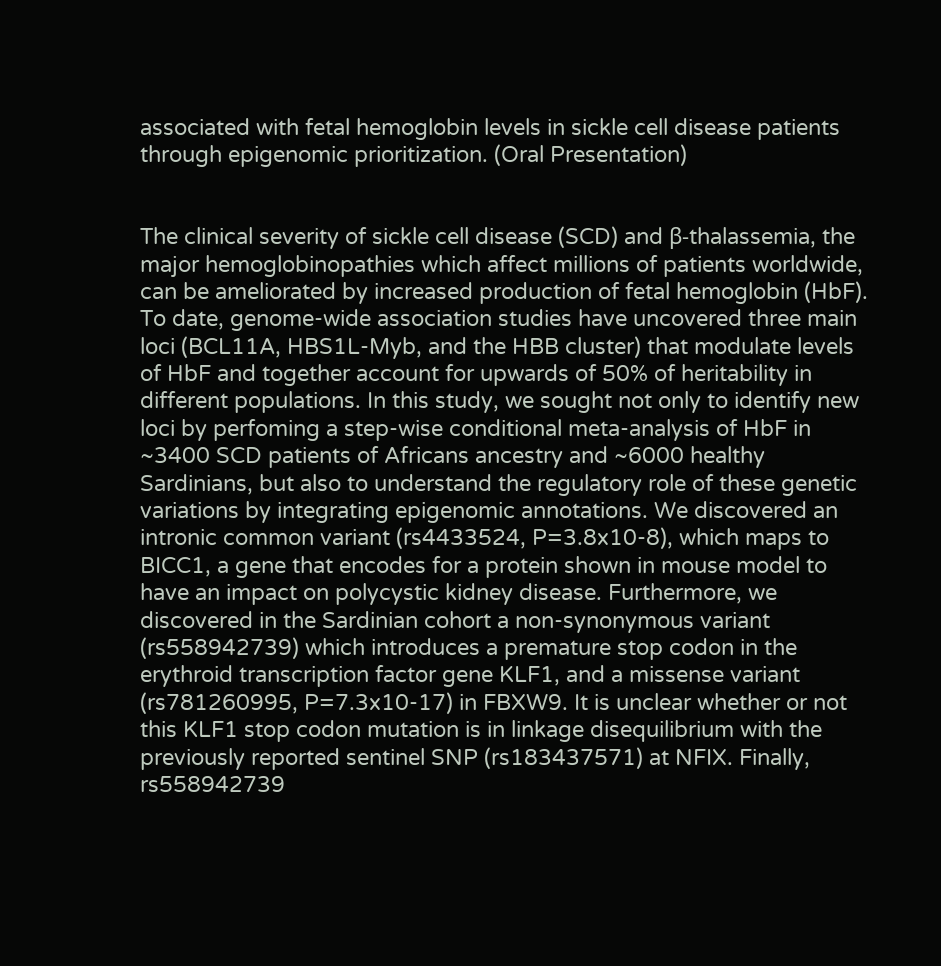associated with fetal hemoglobin levels in sickle cell disease patients through epigenomic prioritization. (Oral Presentation)


The clinical severity of sickle cell disease (SCD) and β-thalassemia, the major hemoglobinopathies which affect millions of patients worldwide, can be ameliorated by increased production of fetal hemoglobin (HbF). To date, genome-wide association studies have uncovered three main loci (BCL11A, HBS1L-Myb, and the HBB cluster) that modulate levels of HbF and together account for upwards of 50% of heritability in different populations. In this study, we sought not only to identify new loci by perfoming a step-wise conditional meta-analysis of HbF in ~3400 SCD patients of Africans ancestry and ~6000 healthy Sardinians, but also to understand the regulatory role of these genetic variations by integrating epigenomic annotations. We discovered an intronic common variant (rs4433524, P=3.8x10-8), which maps to BICC1, a gene that encodes for a protein shown in mouse model to have an impact on polycystic kidney disease. Furthermore, we discovered in the Sardinian cohort a non-synonymous variant (rs558942739) which introduces a premature stop codon in the erythroid transcription factor gene KLF1, and a missense variant (rs781260995, P=7.3x10-17) in FBXW9. It is unclear whether or not this KLF1 stop codon mutation is in linkage disequilibrium with the previously reported sentinel SNP (rs183437571) at NFIX. Finally, rs558942739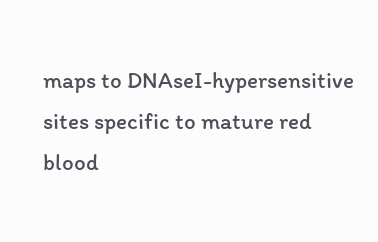maps to DNAseI-hypersensitive sites specific to mature red blood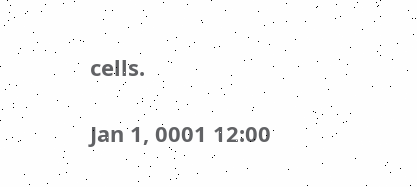cells.

Jan 1, 0001 12:00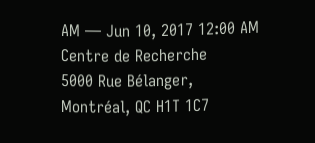AM — Jun 10, 2017 12:00 AM
Centre de Recherche
5000 Rue Bélanger, Montréal, QC H1T 1C7